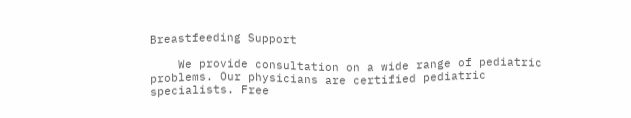Breastfeeding Support

    We provide consultation on a wide range of pediatric problems. Our physicians are certified pediatric specialists. Free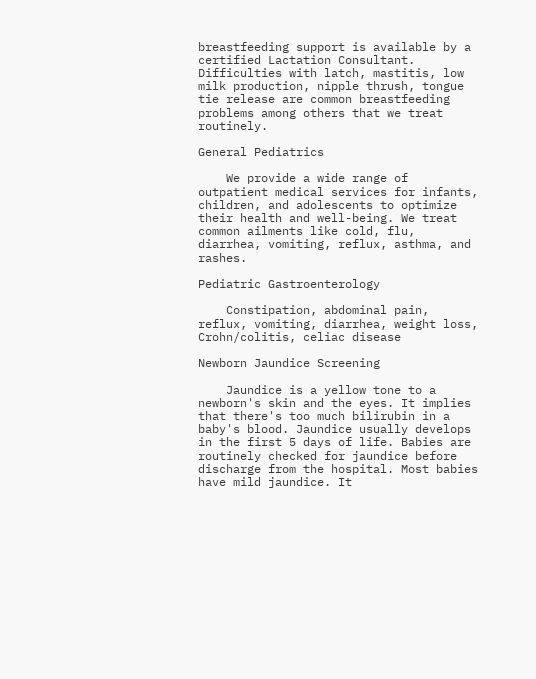breastfeeding support is available by a certified Lactation Consultant. Difficulties with latch, mastitis, low milk production, nipple thrush, tongue tie release are common breastfeeding problems among others that we treat routinely.

General Pediatrics

    We provide a wide range of outpatient medical services for infants, children, and adolescents to optimize their health and well-being. We treat common ailments like cold, flu, diarrhea, vomiting, reflux, asthma, and rashes.

Pediatric Gastroenterology

    Constipation, abdominal pain, reflux, vomiting, diarrhea, weight loss, Crohn/colitis, celiac disease

Newborn Jaundice Screening

    Jaundice is a yellow tone to a newborn's skin and the eyes. It implies that there's too much bilirubin in a baby's blood. Jaundice usually develops in the first 5 days of life. Babies are routinely checked for jaundice before discharge from the hospital. Most babies have mild jaundice. It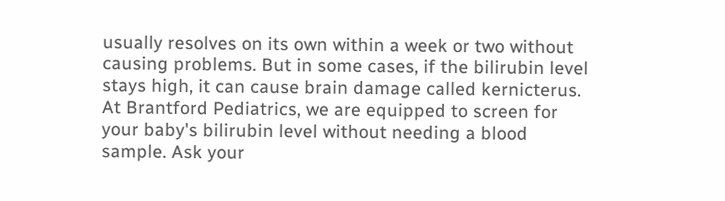usually resolves on its own within a week or two without causing problems. But in some cases, if the bilirubin level stays high, it can cause brain damage called kernicterus. At Brantford Pediatrics, we are equipped to screen for your baby's bilirubin level without needing a blood sample. Ask your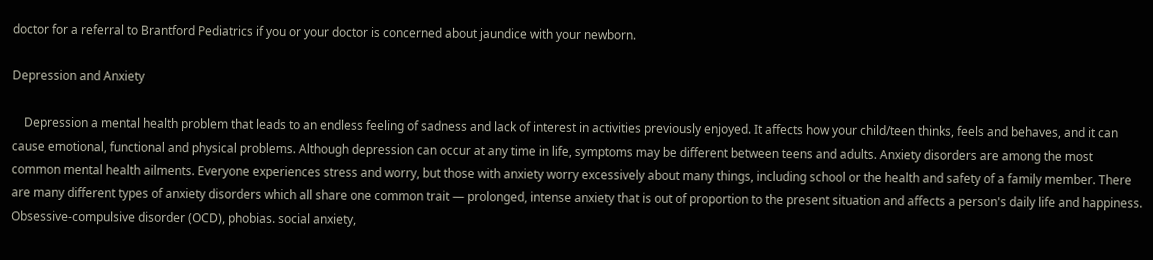doctor for a referral to Brantford Pediatrics if you or your doctor is concerned about jaundice with your newborn.

Depression and Anxiety

    Depression a mental health problem that leads to an endless feeling of sadness and lack of interest in activities previously enjoyed. It affects how your child/teen thinks, feels and behaves, and it can cause emotional, functional and physical problems. Although depression can occur at any time in life, symptoms may be different between teens and adults. Anxiety disorders are among the most common mental health ailments. Everyone experiences stress and worry, but those with anxiety worry excessively about many things, including school or the health and safety of a family member. There are many different types of anxiety disorders which all share one common trait — prolonged, intense anxiety that is out of proportion to the present situation and affects a person's daily life and happiness. Obsessive-compulsive disorder (OCD), phobias. social anxiety,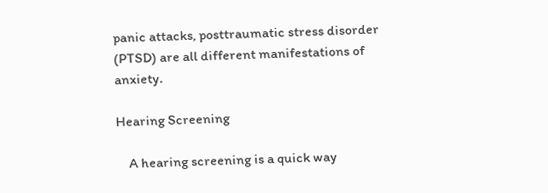panic attacks, posttraumatic stress disorder (PTSD) are all different manifestations of anxiety.

Hearing Screening

    A hearing screening is a quick way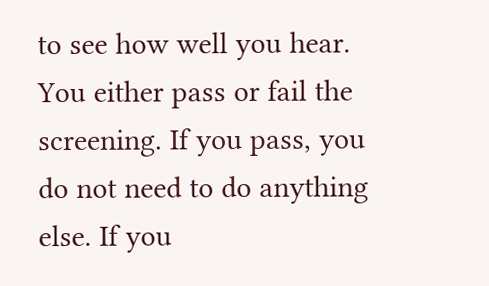to see how well you hear. You either pass or fail the screening. If you pass, you do not need to do anything else. If you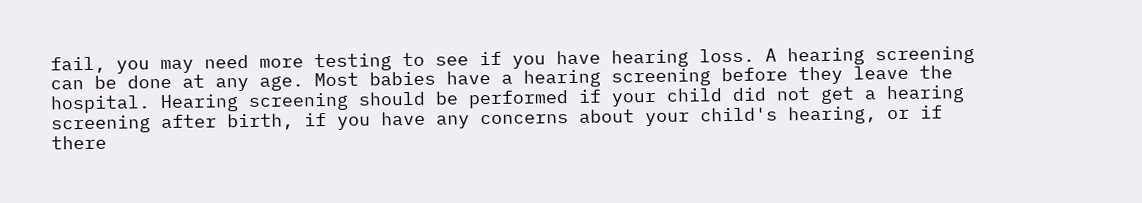fail, you may need more testing to see if you have hearing loss. A hearing screening can be done at any age. Most babies have a hearing screening before they leave the hospital. Hearing screening should be performed if your child did not get a hearing screening after birth, if you have any concerns about your child's hearing, or if there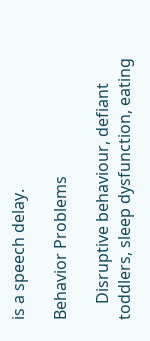is a speech delay.

Behavior Problems

    Disruptive behaviour, defiant toddlers, sleep dysfunction, eating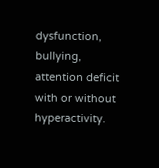dysfunction, bullying, attention deficit with or without hyperactivity.